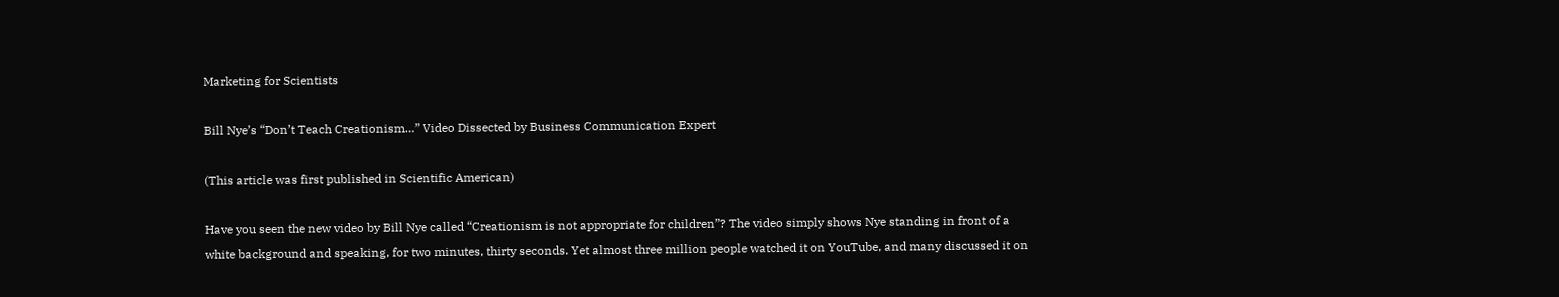Marketing for Scientists

Bill Nye’s “Don’t Teach Creationism…” Video Dissected by Business Communication Expert

(This article was first published in Scientific American)

Have you seen the new video by Bill Nye called “Creationism is not appropriate for children”? The video simply shows Nye standing in front of a white background and speaking, for two minutes, thirty seconds. Yet almost three million people watched it on YouTube, and many discussed it on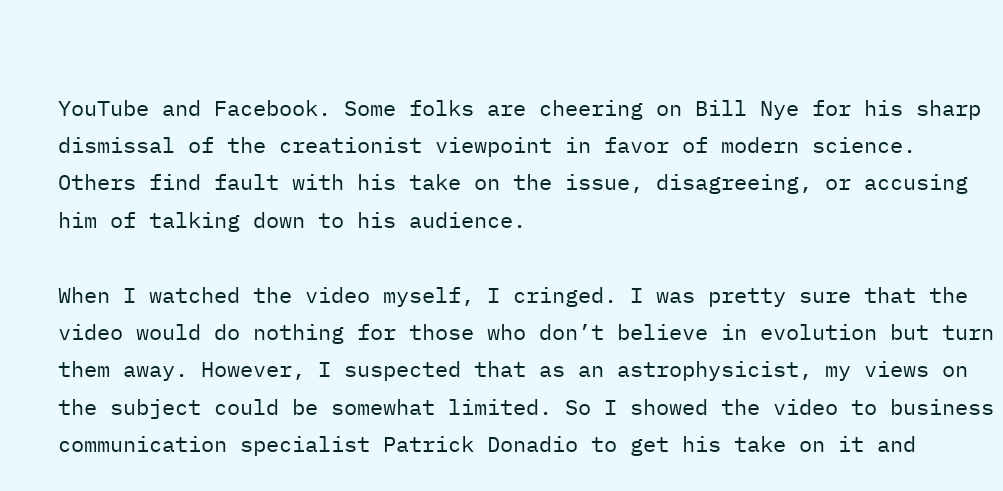YouTube and Facebook. Some folks are cheering on Bill Nye for his sharp dismissal of the creationist viewpoint in favor of modern science. Others find fault with his take on the issue, disagreeing, or accusing him of talking down to his audience.

When I watched the video myself, I cringed. I was pretty sure that the video would do nothing for those who don’t believe in evolution but turn them away. However, I suspected that as an astrophysicist, my views on the subject could be somewhat limited. So I showed the video to business communication specialist Patrick Donadio to get his take on it and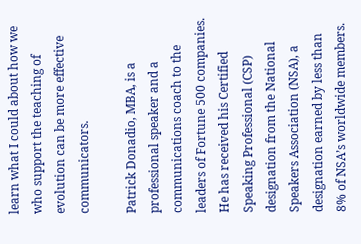learn what I could about how we who support the teaching of evolution can be more effective communicators.

Patrick Donadio, MBA, is a professional speaker and a communications coach to the leaders of Fortune 500 companies. He has received his Certified Speaking Professional (CSP) designation from the National Speakers Association (NSA), a designation earned by less than 8% of NSA’s worldwide members.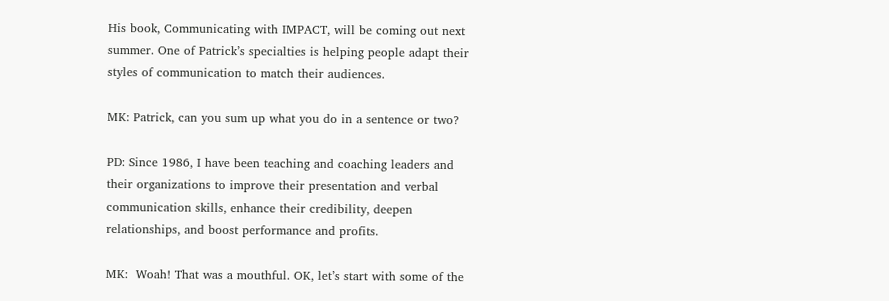His book, Communicating with IMPACT, will be coming out next summer. One of Patrick’s specialties is helping people adapt their styles of communication to match their audiences.

MK: Patrick, can you sum up what you do in a sentence or two?

PD: Since 1986, I have been teaching and coaching leaders and their organizations to improve their presentation and verbal communication skills, enhance their credibility, deepen relationships, and boost performance and profits.

MK:  Woah! That was a mouthful. OK, let’s start with some of the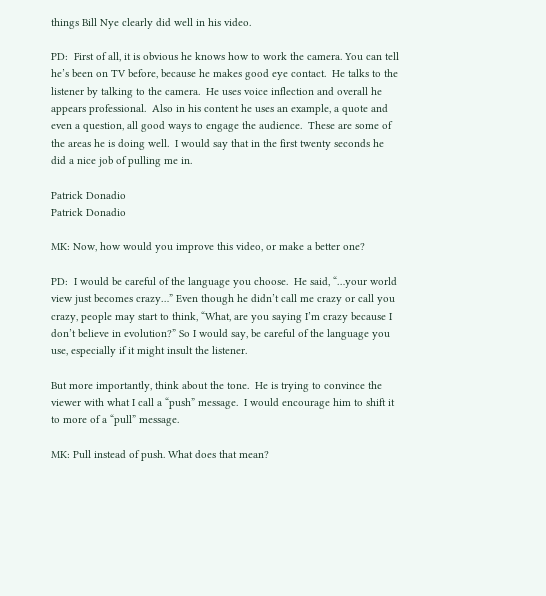things Bill Nye clearly did well in his video.

PD:  First of all, it is obvious he knows how to work the camera. You can tell he’s been on TV before, because he makes good eye contact.  He talks to the listener by talking to the camera.  He uses voice inflection and overall he appears professional.  Also in his content he uses an example, a quote and even a question, all good ways to engage the audience.  These are some of the areas he is doing well.  I would say that in the first twenty seconds he did a nice job of pulling me in.

Patrick Donadio
Patrick Donadio

MK: Now, how would you improve this video, or make a better one?

PD:  I would be careful of the language you choose.  He said, “…your world view just becomes crazy…” Even though he didn’t call me crazy or call you crazy, people may start to think, “What, are you saying I’m crazy because I don’t believe in evolution?” So I would say, be careful of the language you use, especially if it might insult the listener.

But more importantly, think about the tone.  He is trying to convince the viewer with what I call a “push” message.  I would encourage him to shift it to more of a “pull” message.

MK: Pull instead of push. What does that mean?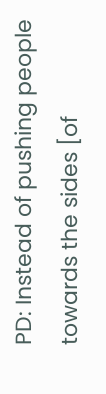PD: Instead of pushing people towards the sides [of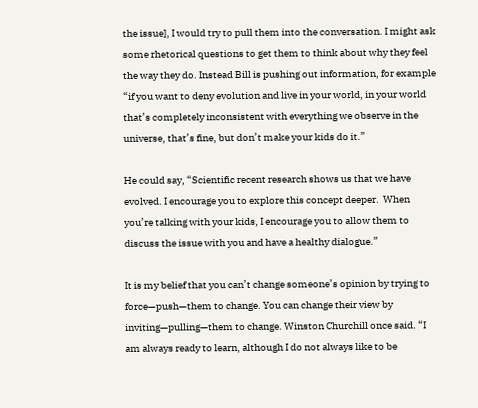the issue], I would try to pull them into the conversation. I might ask some rhetorical questions to get them to think about why they feel the way they do. Instead Bill is pushing out information, for example “if you want to deny evolution and live in your world, in your world that’s completely inconsistent with everything we observe in the universe, that’s fine, but don’t make your kids do it.”

He could say, “Scientific recent research shows us that we have evolved. I encourage you to explore this concept deeper.  When you’re talking with your kids, I encourage you to allow them to discuss the issue with you and have a healthy dialogue.”

It is my belief that you can’t change someone’s opinion by trying to force—push—them to change. You can change their view by inviting—pulling—them to change. Winston Churchill once said. “I am always ready to learn, although I do not always like to be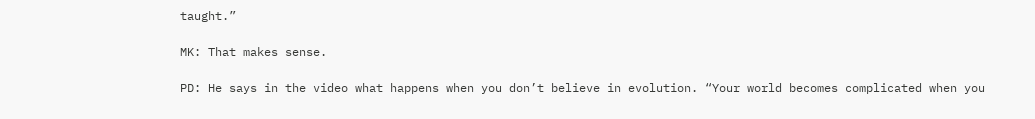taught.”

MK: That makes sense.

PD: He says in the video what happens when you don’t believe in evolution. “Your world becomes complicated when you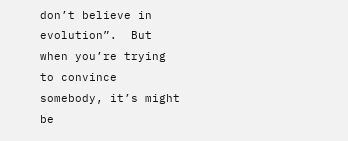don’t believe in evolution”.  But when you’re trying to convince somebody, it’s might be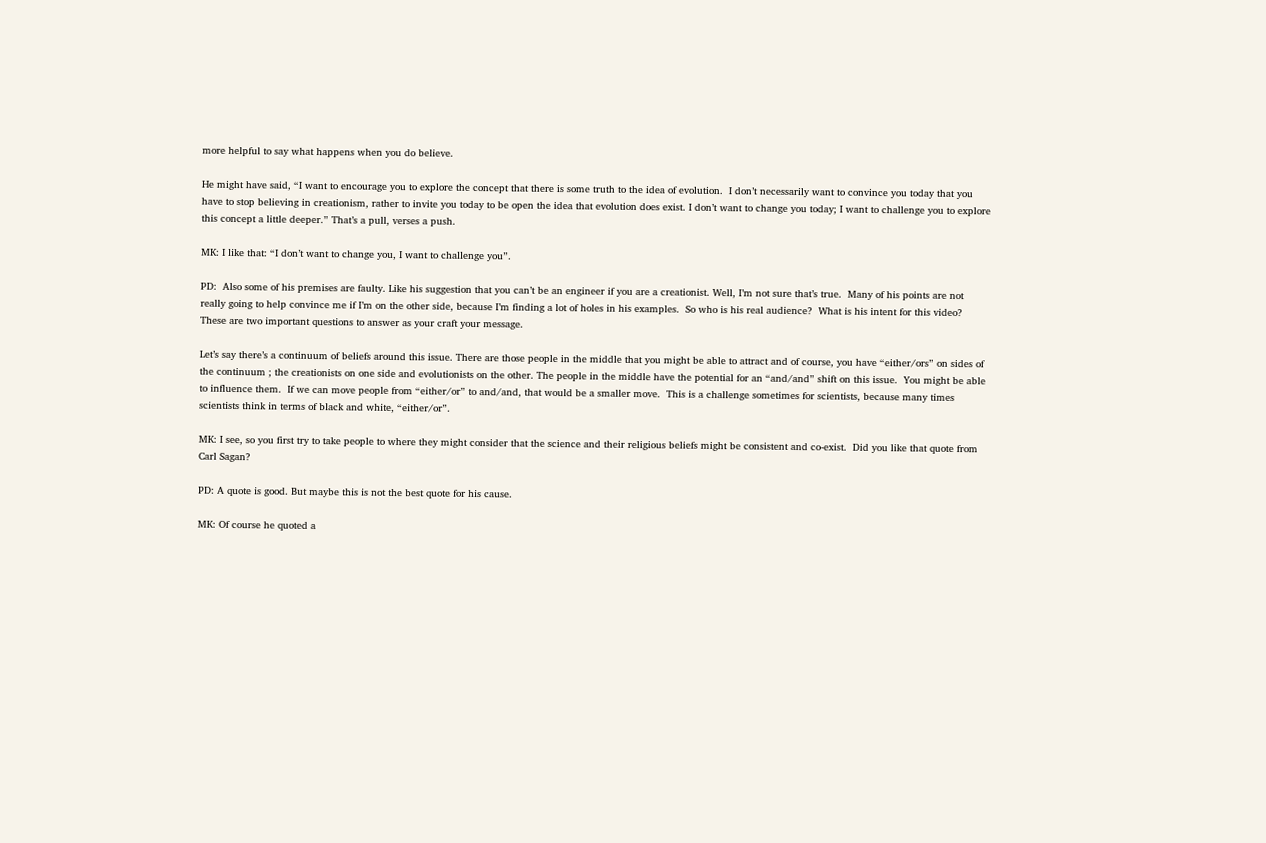more helpful to say what happens when you do believe.

He might have said, “I want to encourage you to explore the concept that there is some truth to the idea of evolution.  I don’t necessarily want to convince you today that you have to stop believing in creationism, rather to invite you today to be open the idea that evolution does exist. I don’t want to change you today; I want to challenge you to explore this concept a little deeper.” That’s a pull, verses a push.

MK: I like that: “I don’t want to change you, I want to challenge you”.

PD:  Also some of his premises are faulty. Like his suggestion that you can’t be an engineer if you are a creationist. Well, I’m not sure that’s true.  Many of his points are not really going to help convince me if I’m on the other side, because I’m finding a lot of holes in his examples.  So who is his real audience?  What is his intent for this video?  These are two important questions to answer as your craft your message.

Let’s say there’s a continuum of beliefs around this issue. There are those people in the middle that you might be able to attract and of course, you have “either/ors” on sides of the continuum ; the creationists on one side and evolutionists on the other. The people in the middle have the potential for an “and/and” shift on this issue.  You might be able to influence them.  If we can move people from “either/or” to and/and, that would be a smaller move.  This is a challenge sometimes for scientists, because many times scientists think in terms of black and white, “either/or”.

MK: I see, so you first try to take people to where they might consider that the science and their religious beliefs might be consistent and co-exist.  Did you like that quote from Carl Sagan?

PD: A quote is good. But maybe this is not the best quote for his cause.

MK: Of course he quoted a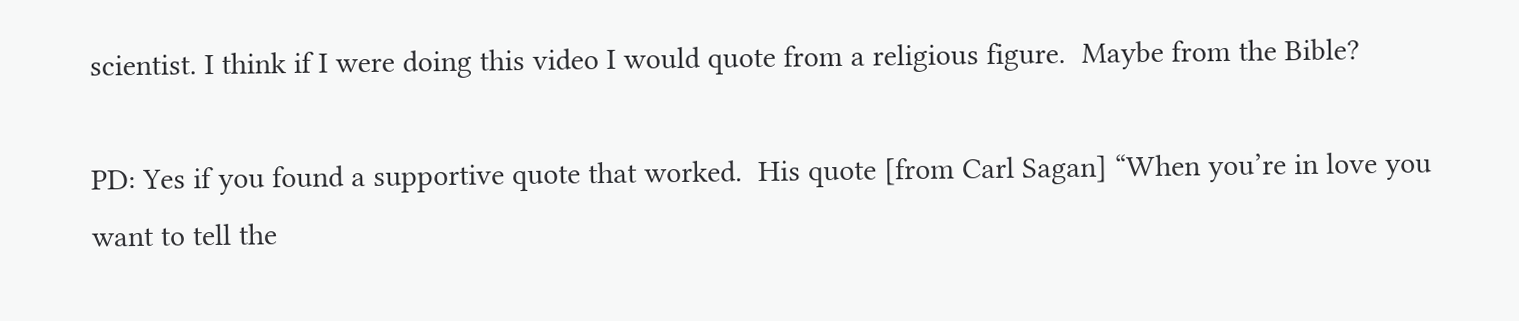scientist. I think if I were doing this video I would quote from a religious figure.  Maybe from the Bible?

PD: Yes if you found a supportive quote that worked.  His quote [from Carl Sagan] “When you’re in love you want to tell the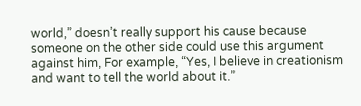world,” doesn’t really support his cause because someone on the other side could use this argument against him, For example, “Yes, I believe in creationism and want to tell the world about it.”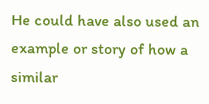He could have also used an example or story of how a similar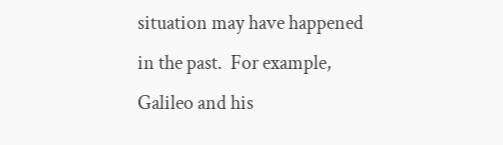situation may have happened in the past.  For example, Galileo and his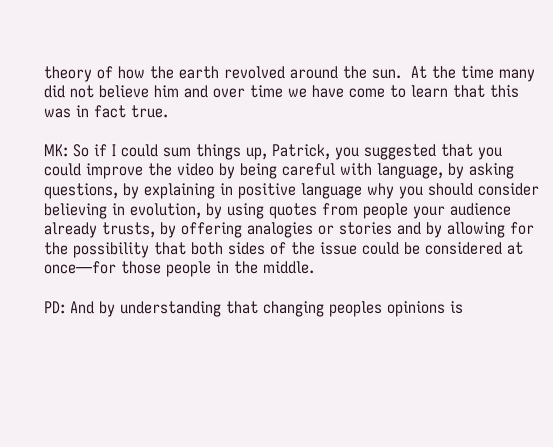theory of how the earth revolved around the sun.  At the time many did not believe him and over time we have come to learn that this was in fact true.

MK: So if I could sum things up, Patrick, you suggested that you could improve the video by being careful with language, by asking questions, by explaining in positive language why you should consider believing in evolution, by using quotes from people your audience already trusts, by offering analogies or stories and by allowing for the possibility that both sides of the issue could be considered at once—for those people in the middle.

PD: And by understanding that changing peoples opinions is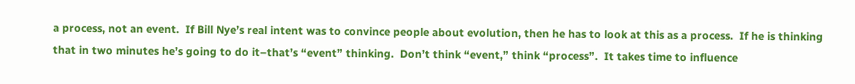a process, not an event.  If Bill Nye’s real intent was to convince people about evolution, then he has to look at this as a process.  If he is thinking that in two minutes he’s going to do it–that’s “event” thinking.  Don’t think “event,” think “process”.  It takes time to influence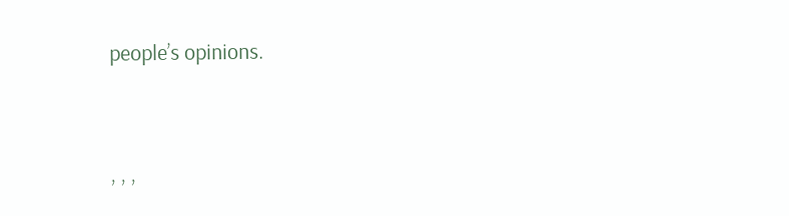people’s opinions.




, , ,